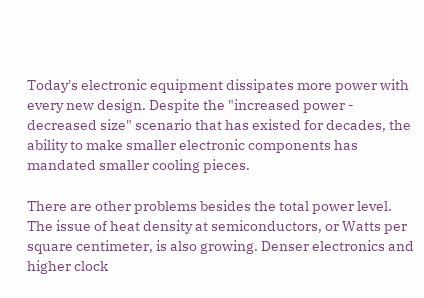Today's electronic equipment dissipates more power with every new design. Despite the "increased power - decreased size" scenario that has existed for decades, the ability to make smaller electronic components has mandated smaller cooling pieces.

There are other problems besides the total power level. The issue of heat density at semiconductors, or Watts per square centimeter, is also growing. Denser electronics and higher clock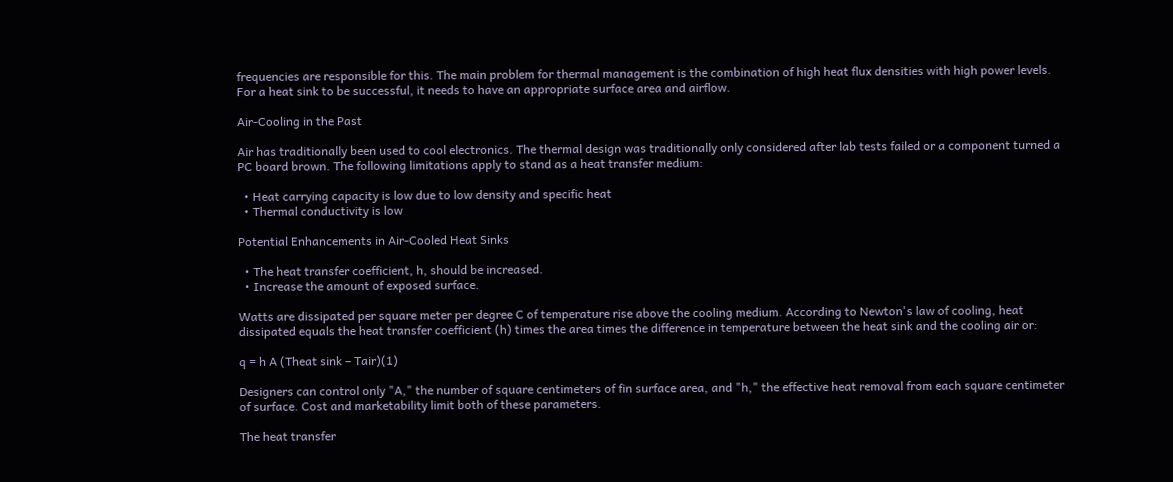frequencies are responsible for this. The main problem for thermal management is the combination of high heat flux densities with high power levels. For a heat sink to be successful, it needs to have an appropriate surface area and airflow.

Air-Cooling in the Past

Air has traditionally been used to cool electronics. The thermal design was traditionally only considered after lab tests failed or a component turned a PC board brown. The following limitations apply to stand as a heat transfer medium:

  • Heat carrying capacity is low due to low density and specific heat
  • Thermal conductivity is low

Potential Enhancements in Air-Cooled Heat Sinks

  • The heat transfer coefficient, h, should be increased.
  • Increase the amount of exposed surface.

Watts are dissipated per square meter per degree C of temperature rise above the cooling medium. According to Newton's law of cooling, heat dissipated equals the heat transfer coefficient (h) times the area times the difference in temperature between the heat sink and the cooling air or:

q = h A (Theat sink – Tair)(1)

Designers can control only "A," the number of square centimeters of fin surface area, and "h," the effective heat removal from each square centimeter of surface. Cost and marketability limit both of these parameters.

The heat transfer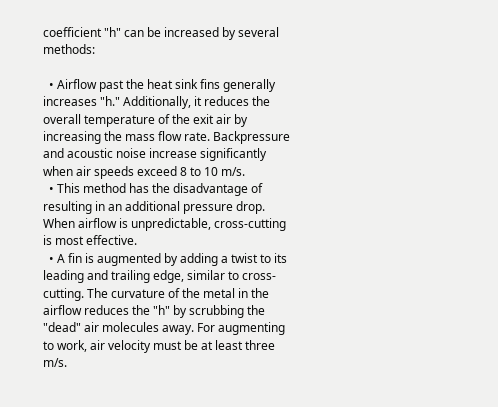coefficient "h" can be increased by several methods:

  • Airflow past the heat sink fins generally increases "h." Additionally, it reduces the overall temperature of the exit air by increasing the mass flow rate. Backpressure and acoustic noise increase significantly when air speeds exceed 8 to 10 m/s.
  • This method has the disadvantage of resulting in an additional pressure drop. When airflow is unpredictable, cross-cutting is most effective.
  • A fin is augmented by adding a twist to its leading and trailing edge, similar to cross-cutting. The curvature of the metal in the airflow reduces the "h" by scrubbing the "dead" air molecules away. For augmenting to work, air velocity must be at least three m/s.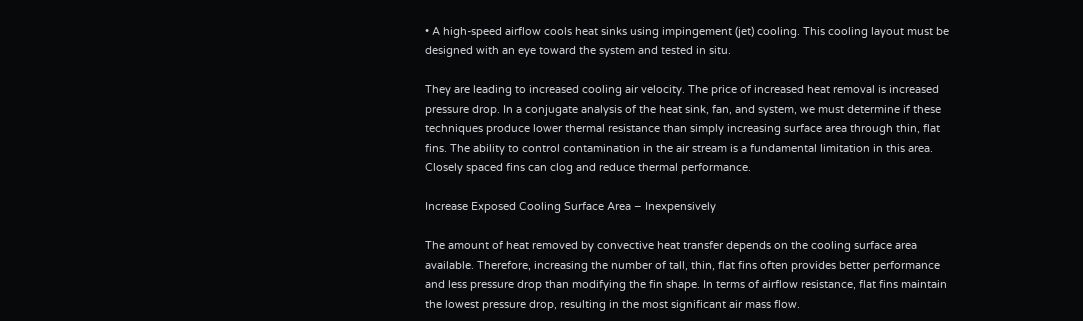• A high-speed airflow cools heat sinks using impingement (jet) cooling. This cooling layout must be designed with an eye toward the system and tested in situ.

They are leading to increased cooling air velocity. The price of increased heat removal is increased pressure drop. In a conjugate analysis of the heat sink, fan, and system, we must determine if these techniques produce lower thermal resistance than simply increasing surface area through thin, flat fins. The ability to control contamination in the air stream is a fundamental limitation in this area. Closely spaced fins can clog and reduce thermal performance.

Increase Exposed Cooling Surface Area – Inexpensively

The amount of heat removed by convective heat transfer depends on the cooling surface area available. Therefore, increasing the number of tall, thin, flat fins often provides better performance and less pressure drop than modifying the fin shape. In terms of airflow resistance, flat fins maintain the lowest pressure drop, resulting in the most significant air mass flow.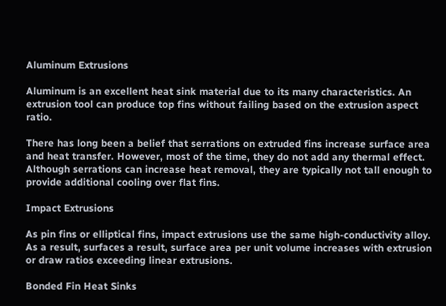Aluminum Extrusions

Aluminum is an excellent heat sink material due to its many characteristics. An extrusion tool can produce top fins without failing based on the extrusion aspect ratio.

There has long been a belief that serrations on extruded fins increase surface area and heat transfer. However, most of the time, they do not add any thermal effect. Although serrations can increase heat removal, they are typically not tall enough to provide additional cooling over flat fins.

Impact Extrusions

As pin fins or elliptical fins, impact extrusions use the same high-conductivity alloy. As a result, surfaces a result, surface area per unit volume increases with extrusion or draw ratios exceeding linear extrusions.

Bonded Fin Heat Sinks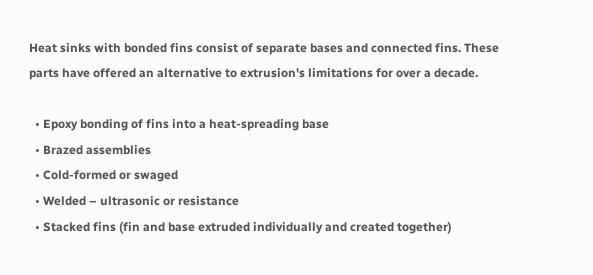Heat sinks with bonded fins consist of separate bases and connected fins. These parts have offered an alternative to extrusion's limitations for over a decade.

  • Epoxy bonding of fins into a heat-spreading base
  • Brazed assemblies
  • Cold-formed or swaged
  • Welded – ultrasonic or resistance
  • Stacked fins (fin and base extruded individually and created together)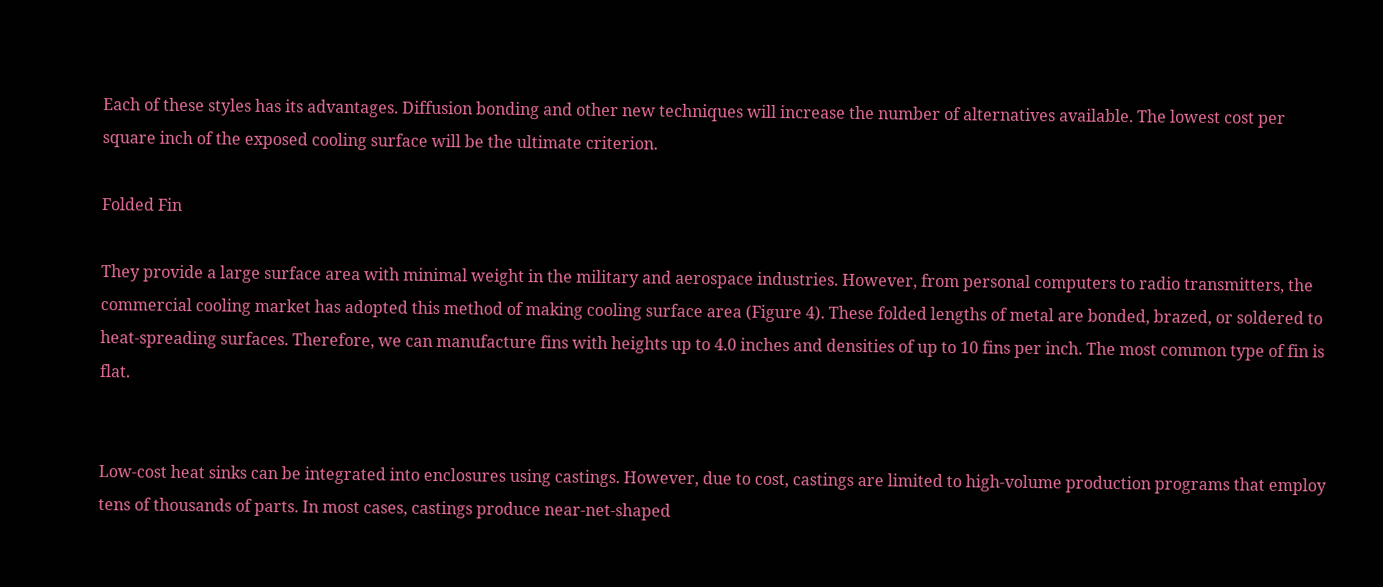Each of these styles has its advantages. Diffusion bonding and other new techniques will increase the number of alternatives available. The lowest cost per square inch of the exposed cooling surface will be the ultimate criterion.

Folded Fin

They provide a large surface area with minimal weight in the military and aerospace industries. However, from personal computers to radio transmitters, the commercial cooling market has adopted this method of making cooling surface area (Figure 4). These folded lengths of metal are bonded, brazed, or soldered to heat-spreading surfaces. Therefore, we can manufacture fins with heights up to 4.0 inches and densities of up to 10 fins per inch. The most common type of fin is flat.


Low-cost heat sinks can be integrated into enclosures using castings. However, due to cost, castings are limited to high-volume production programs that employ tens of thousands of parts. In most cases, castings produce near-net-shaped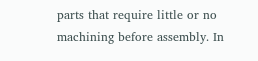parts that require little or no machining before assembly. In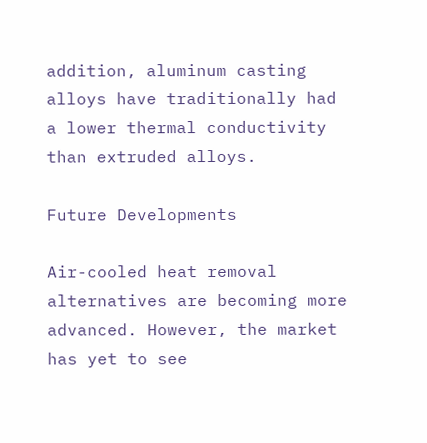addition, aluminum casting alloys have traditionally had a lower thermal conductivity than extruded alloys.

Future Developments

Air-cooled heat removal alternatives are becoming more advanced. However, the market has yet to see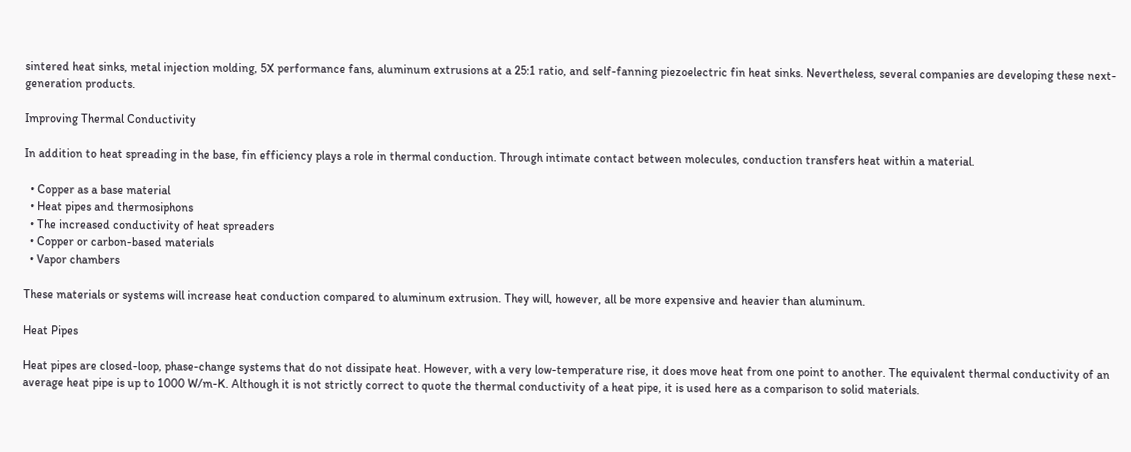sintered heat sinks, metal injection molding, 5X performance fans, aluminum extrusions at a 25:1 ratio, and self-fanning piezoelectric fin heat sinks. Nevertheless, several companies are developing these next-generation products.

Improving Thermal Conductivity

In addition to heat spreading in the base, fin efficiency plays a role in thermal conduction. Through intimate contact between molecules, conduction transfers heat within a material.

  • Copper as a base material
  • Heat pipes and thermosiphons
  • The increased conductivity of heat spreaders
  • Copper or carbon-based materials
  • Vapor chambers

These materials or systems will increase heat conduction compared to aluminum extrusion. They will, however, all be more expensive and heavier than aluminum.

Heat Pipes

Heat pipes are closed-loop, phase-change systems that do not dissipate heat. However, with a very low-temperature rise, it does move heat from one point to another. The equivalent thermal conductivity of an average heat pipe is up to 1000 W/m-K. Although it is not strictly correct to quote the thermal conductivity of a heat pipe, it is used here as a comparison to solid materials.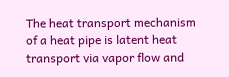The heat transport mechanism of a heat pipe is latent heat transport via vapor flow and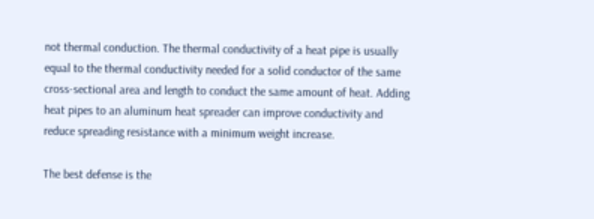not thermal conduction. The thermal conductivity of a heat pipe is usually equal to the thermal conductivity needed for a solid conductor of the same cross-sectional area and length to conduct the same amount of heat. Adding heat pipes to an aluminum heat spreader can improve conductivity and reduce spreading resistance with a minimum weight increase.

The best defense is the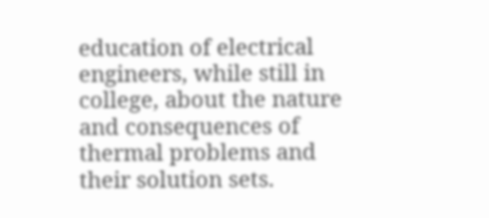education of electrical engineers, while still in college, about the nature and consequences of thermal problems and their solution sets.